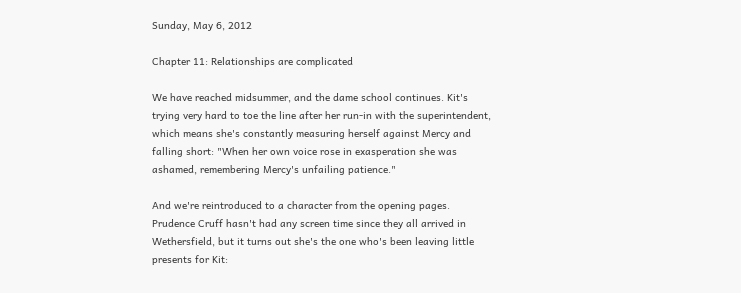Sunday, May 6, 2012

Chapter 11: Relationships are complicated

We have reached midsummer, and the dame school continues. Kit's trying very hard to toe the line after her run-in with the superintendent, which means she's constantly measuring herself against Mercy and falling short: "When her own voice rose in exasperation she was ashamed, remembering Mercy's unfailing patience."

And we're reintroduced to a character from the opening pages. Prudence Cruff hasn't had any screen time since they all arrived in Wethersfield, but it turns out she's the one who's been leaving little presents for Kit: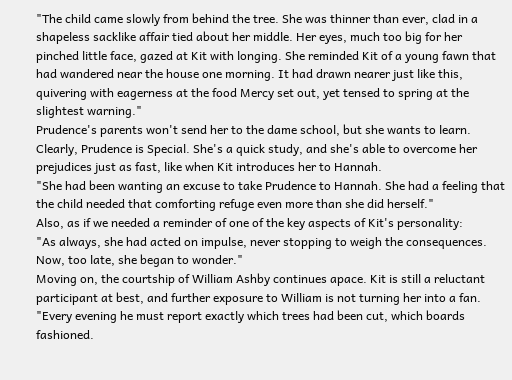"The child came slowly from behind the tree. She was thinner than ever, clad in a shapeless sacklike affair tied about her middle. Her eyes, much too big for her pinched little face, gazed at Kit with longing. She reminded Kit of a young fawn that had wandered near the house one morning. It had drawn nearer just like this, quivering with eagerness at the food Mercy set out, yet tensed to spring at the slightest warning."
Prudence's parents won't send her to the dame school, but she wants to learn. Clearly, Prudence is Special. She's a quick study, and she's able to overcome her prejudices just as fast, like when Kit introduces her to Hannah.
"She had been wanting an excuse to take Prudence to Hannah. She had a feeling that the child needed that comforting refuge even more than she did herself."
Also, as if we needed a reminder of one of the key aspects of Kit's personality:
"As always, she had acted on impulse, never stopping to weigh the consequences. Now, too late, she began to wonder."
Moving on, the courtship of William Ashby continues apace. Kit is still a reluctant participant at best, and further exposure to William is not turning her into a fan.
"Every evening he must report exactly which trees had been cut, which boards fashioned.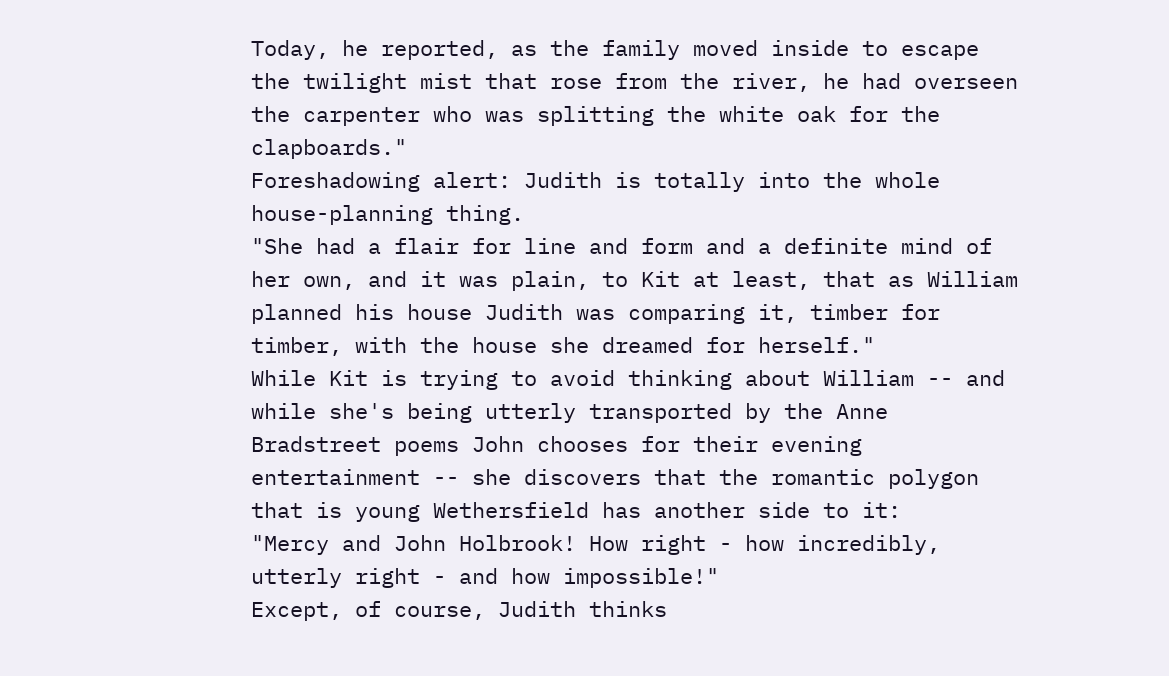Today, he reported, as the family moved inside to escape the twilight mist that rose from the river, he had overseen the carpenter who was splitting the white oak for the clapboards."
Foreshadowing alert: Judith is totally into the whole house-planning thing.
"She had a flair for line and form and a definite mind of her own, and it was plain, to Kit at least, that as William planned his house Judith was comparing it, timber for timber, with the house she dreamed for herself."
While Kit is trying to avoid thinking about William -- and while she's being utterly transported by the Anne Bradstreet poems John chooses for their evening entertainment -- she discovers that the romantic polygon that is young Wethersfield has another side to it:
"Mercy and John Holbrook! How right - how incredibly, utterly right - and how impossible!"
Except, of course, Judith thinks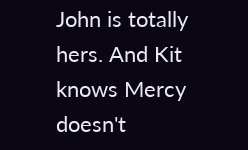John is totally hers. And Kit knows Mercy doesn't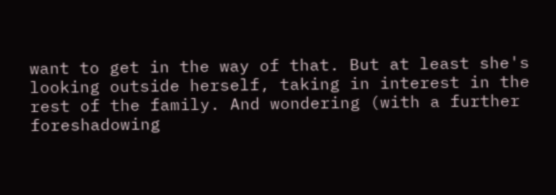want to get in the way of that. But at least she's looking outside herself, taking in interest in the rest of the family. And wondering (with a further foreshadowing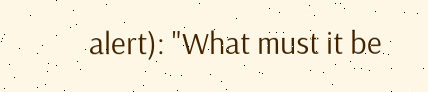alert): "What must it be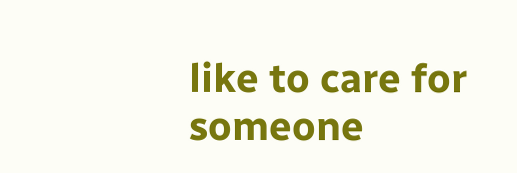like to care for someone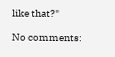like that?"

No comments: